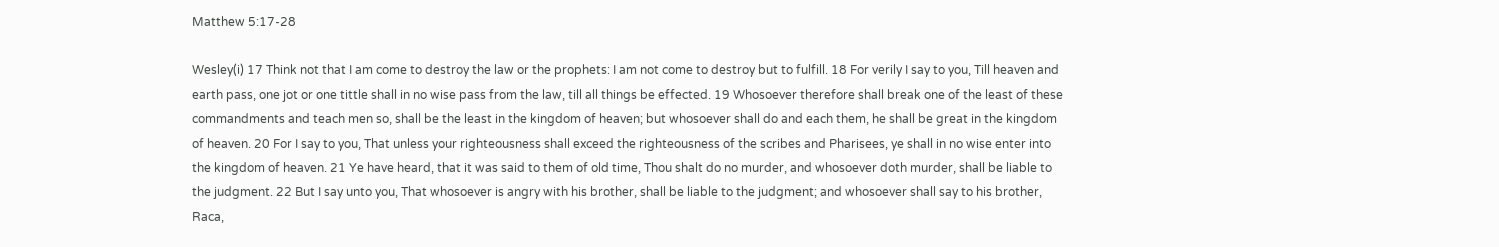Matthew 5:17-28

Wesley(i) 17 Think not that I am come to destroy the law or the prophets: I am not come to destroy but to fulfill. 18 For verily I say to you, Till heaven and earth pass, one jot or one tittle shall in no wise pass from the law, till all things be effected. 19 Whosoever therefore shall break one of the least of these commandments and teach men so, shall be the least in the kingdom of heaven; but whosoever shall do and each them, he shall be great in the kingdom of heaven. 20 For I say to you, That unless your righteousness shall exceed the righteousness of the scribes and Pharisees, ye shall in no wise enter into the kingdom of heaven. 21 Ye have heard, that it was said to them of old time, Thou shalt do no murder, and whosoever doth murder, shall be liable to the judgment. 22 But I say unto you, That whosoever is angry with his brother, shall be liable to the judgment; and whosoever shall say to his brother, Raca,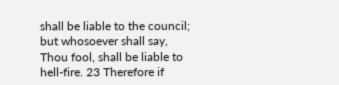shall be liable to the council; but whosoever shall say, Thou fool, shall be liable to hell-fire. 23 Therefore if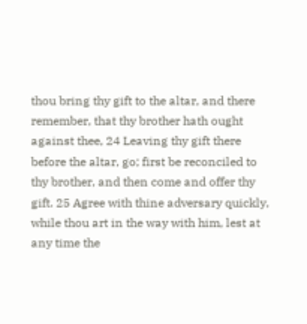thou bring thy gift to the altar, and there remember, that thy brother hath ought against thee, 24 Leaving thy gift there before the altar, go; first be reconciled to thy brother, and then come and offer thy gift. 25 Agree with thine adversary quickly, while thou art in the way with him, lest at any time the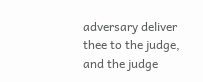adversary deliver thee to the judge, and the judge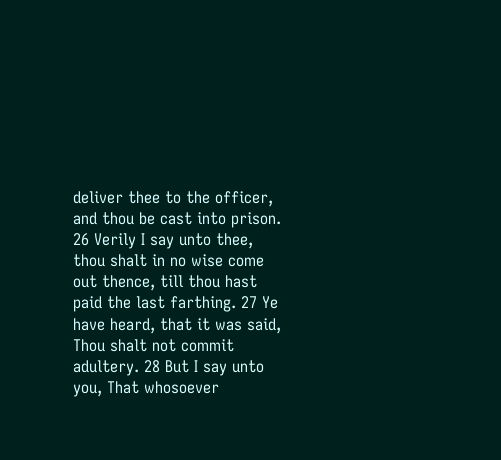deliver thee to the officer, and thou be cast into prison. 26 Verily I say unto thee, thou shalt in no wise come out thence, till thou hast paid the last farthing. 27 Ye have heard, that it was said, Thou shalt not commit adultery. 28 But I say unto you, That whosoever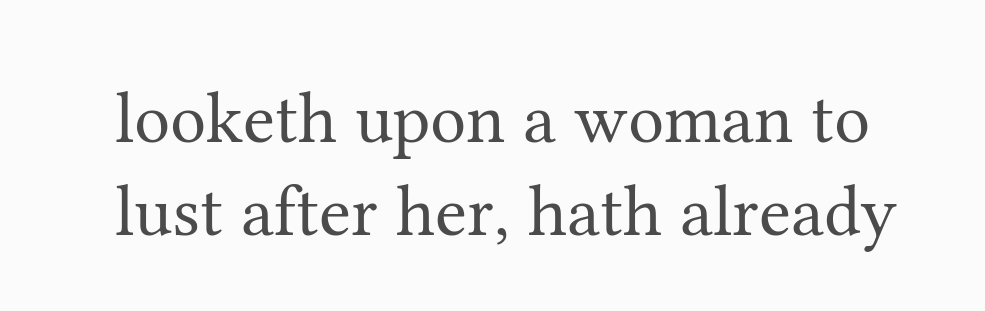looketh upon a woman to lust after her, hath already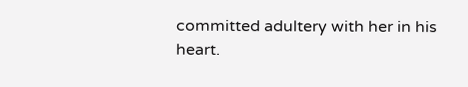committed adultery with her in his heart.